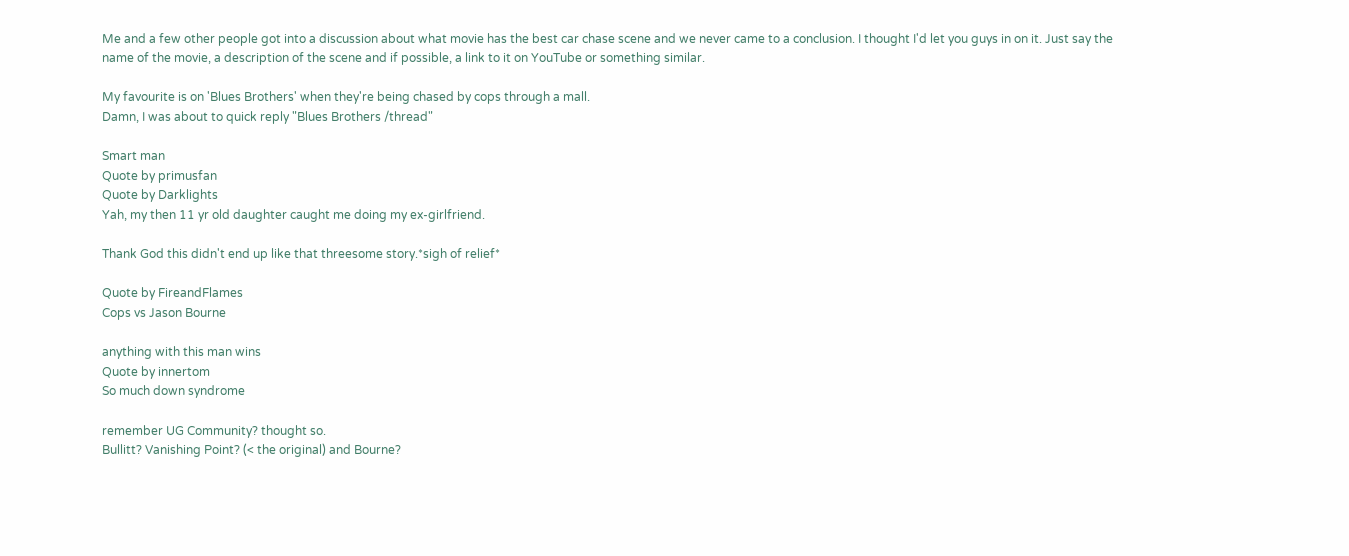Me and a few other people got into a discussion about what movie has the best car chase scene and we never came to a conclusion. I thought I'd let you guys in on it. Just say the name of the movie, a description of the scene and if possible, a link to it on YouTube or something similar.

My favourite is on 'Blues Brothers' when they're being chased by cops through a mall.
Damn, I was about to quick reply "Blues Brothers /thread"

Smart man
Quote by primusfan
Quote by Darklights
Yah, my then 11 yr old daughter caught me doing my ex-girlfriend.

Thank God this didn't end up like that threesome story.*sigh of relief*

Quote by FireandFlames
Cops vs Jason Bourne

anything with this man wins
Quote by innertom
So much down syndrome

remember UG Community? thought so.
Bullitt? Vanishing Point? (< the original) and Bourne?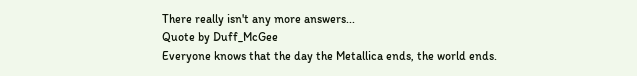There really isn't any more answers...
Quote by Duff_McGee
Everyone knows that the day the Metallica ends, the world ends.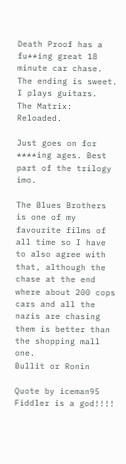Death Proof has a fu**ing great 18 minute car chase. The ending is sweet.
I plays guitars.
The Matrix: Reloaded.

Just goes on for ****ing ages. Best part of the trilogy imo.

The Blues Brothers is one of my favourite films of all time so I have to also agree with that, although the chase at the end where about 200 cops cars and all the nazis are chasing them is better than the shopping mall one.
Bullit or Ronin

Quote by iceman95
Fiddler is a god!!!!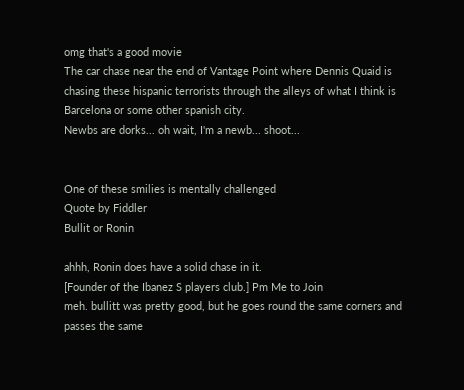omg that's a good movie
The car chase near the end of Vantage Point where Dennis Quaid is chasing these hispanic terrorists through the alleys of what I think is Barcelona or some other spanish city.
Newbs are dorks... oh wait, I'm a newb... shoot...


One of these smilies is mentally challenged
Quote by Fiddler
Bullit or Ronin

ahhh, Ronin does have a solid chase in it.
[Founder of the Ibanez S players club.] Pm Me to Join
meh. bullitt was pretty good, but he goes round the same corners and passes the same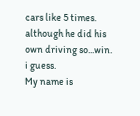cars like 5 times. although he did his own driving so...win. i guess.
My name is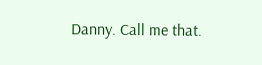Danny. Call me that.